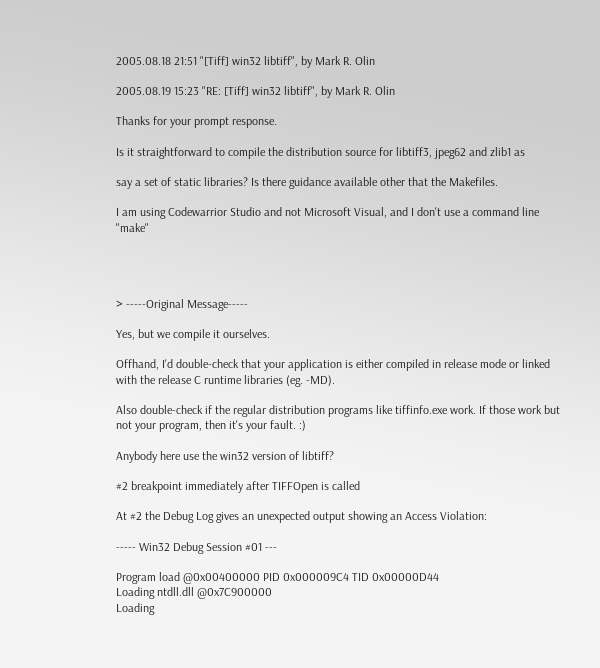2005.08.18 21:51 "[Tiff] win32 libtiff", by Mark R. Olin

2005.08.19 15:23 "RE: [Tiff] win32 libtiff", by Mark R. Olin

Thanks for your prompt response.

Is it straightforward to compile the distribution source for libtiff3, jpeg62 and zlib1 as

say a set of static libraries? Is there guidance available other that the Makefiles.

I am using Codewarrior Studio and not Microsoft Visual, and I don't use a command line "make"




> -----Original Message-----

Yes, but we compile it ourselves.

Offhand, I'd double-check that your application is either compiled in release mode or linked with the release C runtime libraries (eg. -MD).

Also double-check if the regular distribution programs like tiffinfo.exe work. If those work but not your program, then it's your fault. :)

Anybody here use the win32 version of libtiff?

#2 breakpoint immediately after TIFFOpen is called

At #2 the Debug Log gives an unexpected output showing an Access Violation:

----- Win32 Debug Session #01 ---

Program load @0x00400000 PID 0x000009C4 TID 0x00000D44
Loading ntdll.dll @0x7C900000
Loading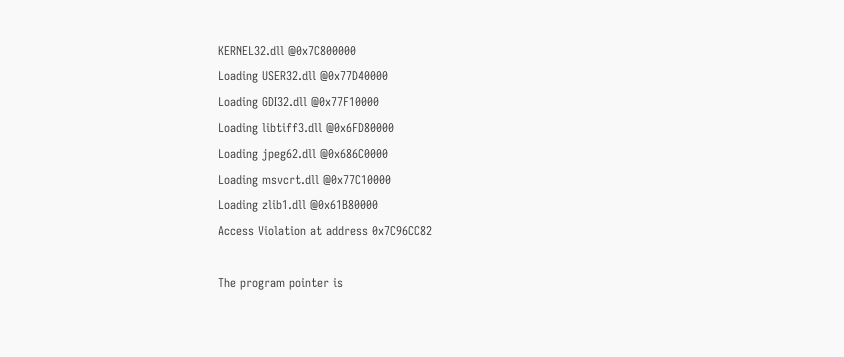KERNEL32.dll @0x7C800000
Loading USER32.dll @0x77D40000
Loading GDI32.dll @0x77F10000
Loading libtiff3.dll @0x6FD80000
Loading jpeg62.dll @0x686C0000
Loading msvcrt.dll @0x77C10000
Loading zlib1.dll @0x61B80000
Access Violation at address 0x7C96CC82

The program pointer is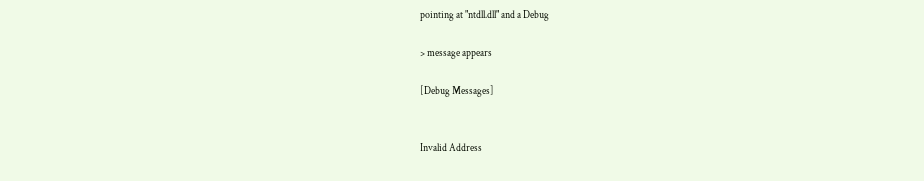pointing at "ntdll.dll" and a Debug

> message appears

[Debug Messages]


Invalid Address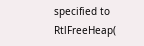specified to RtlFreeHeap(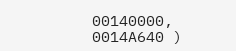00140000, 0014A640 )